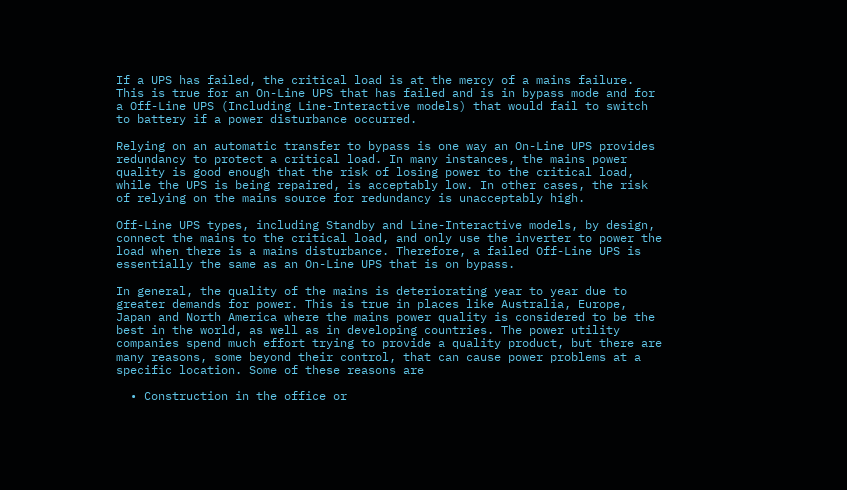If a UPS has failed, the critical load is at the mercy of a mains failure. This is true for an On-Line UPS that has failed and is in bypass mode and for a Off-Line UPS (Including Line-Interactive models) that would fail to switch to battery if a power disturbance occurred.

Relying on an automatic transfer to bypass is one way an On-Line UPS provides redundancy to protect a critical load. In many instances, the mains power quality is good enough that the risk of losing power to the critical load, while the UPS is being repaired, is acceptably low. In other cases, the risk of relying on the mains source for redundancy is unacceptably high.

Off-Line UPS types, including Standby and Line-Interactive models, by design, connect the mains to the critical load, and only use the inverter to power the load when there is a mains disturbance. Therefore, a failed Off-Line UPS is essentially the same as an On-Line UPS that is on bypass.

In general, the quality of the mains is deteriorating year to year due to greater demands for power. This is true in places like Australia, Europe, Japan and North America where the mains power quality is considered to be the best in the world, as well as in developing countries. The power utility companies spend much effort trying to provide a quality product, but there are many reasons, some beyond their control, that can cause power problems at a specific location. Some of these reasons are

  • Construction in the office or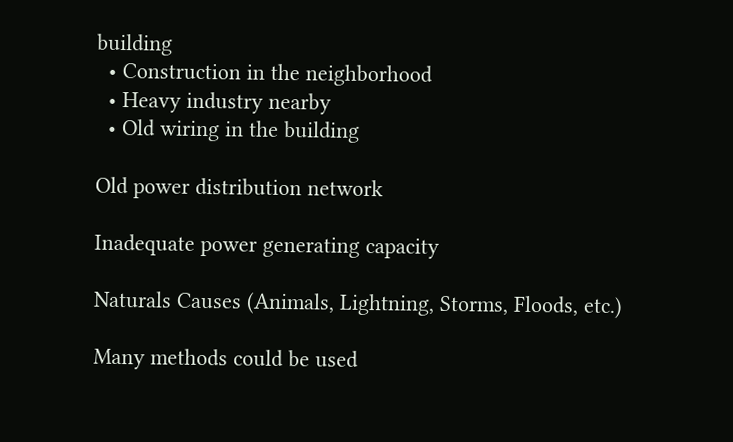building
  • Construction in the neighborhood
  • Heavy industry nearby
  • Old wiring in the building

Old power distribution network

Inadequate power generating capacity

Naturals Causes (Animals, Lightning, Storms, Floods, etc.)

Many methods could be used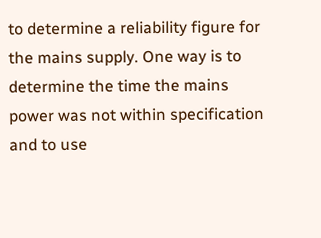to determine a reliability figure for the mains supply. One way is to determine the time the mains power was not within specification and to use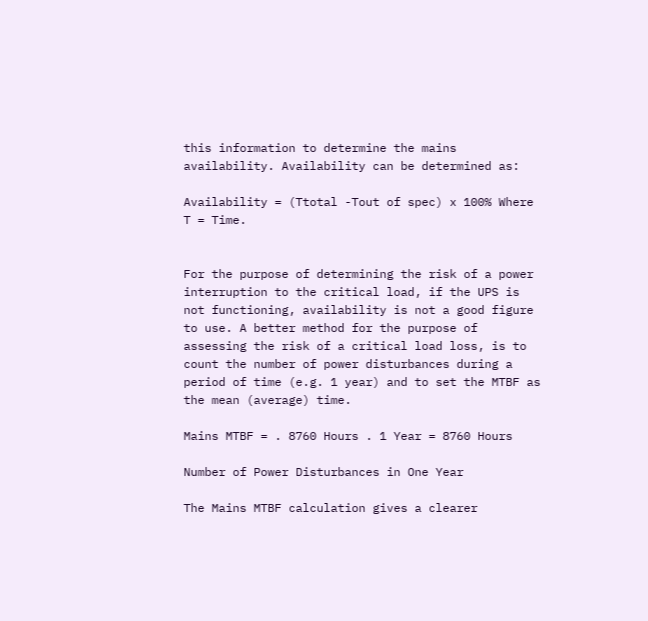this information to determine the mains availability. Availability can be determined as:

Availability = (Ttotal -Tout of spec) x 100% Where T = Time.


For the purpose of determining the risk of a power interruption to the critical load, if the UPS is not functioning, availability is not a good figure to use. A better method for the purpose of assessing the risk of a critical load loss, is to count the number of power disturbances during a period of time (e.g. 1 year) and to set the MTBF as the mean (average) time.

Mains MTBF = . 8760 Hours . 1 Year = 8760 Hours

Number of Power Disturbances in One Year

The Mains MTBF calculation gives a clearer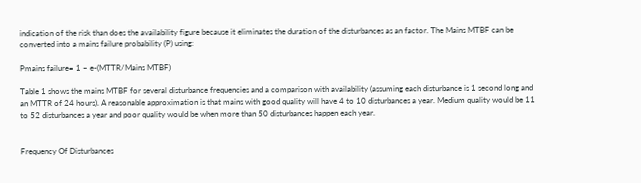indication of the risk than does the availability figure because it eliminates the duration of the disturbances as an factor. The Mains MTBF can be converted into a mains failure probability (P) using:

Pmains failure= 1 – e-(MTTR/Mains MTBF)

Table 1 shows the mains MTBF for several disturbance frequencies and a comparison with availability (assuming each disturbance is 1 second long and an MTTR of 24 hours). A reasonable approximation is that mains with good quality will have 4 to 10 disturbances a year. Medium quality would be 11 to 52 disturbances a year and poor quality would be when more than 50 disturbances happen each year.


Frequency Of Disturbances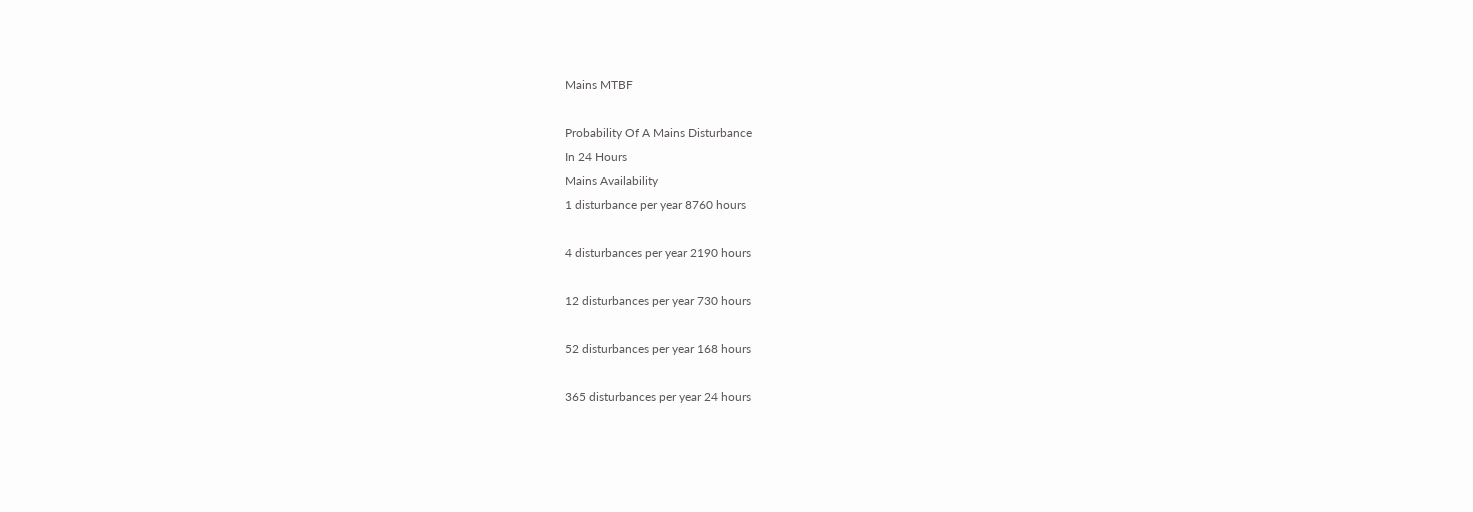Mains MTBF

Probability Of A Mains Disturbance
In 24 Hours
Mains Availability
1 disturbance per year 8760 hours

4 disturbances per year 2190 hours

12 disturbances per year 730 hours

52 disturbances per year 168 hours

365 disturbances per year 24 hours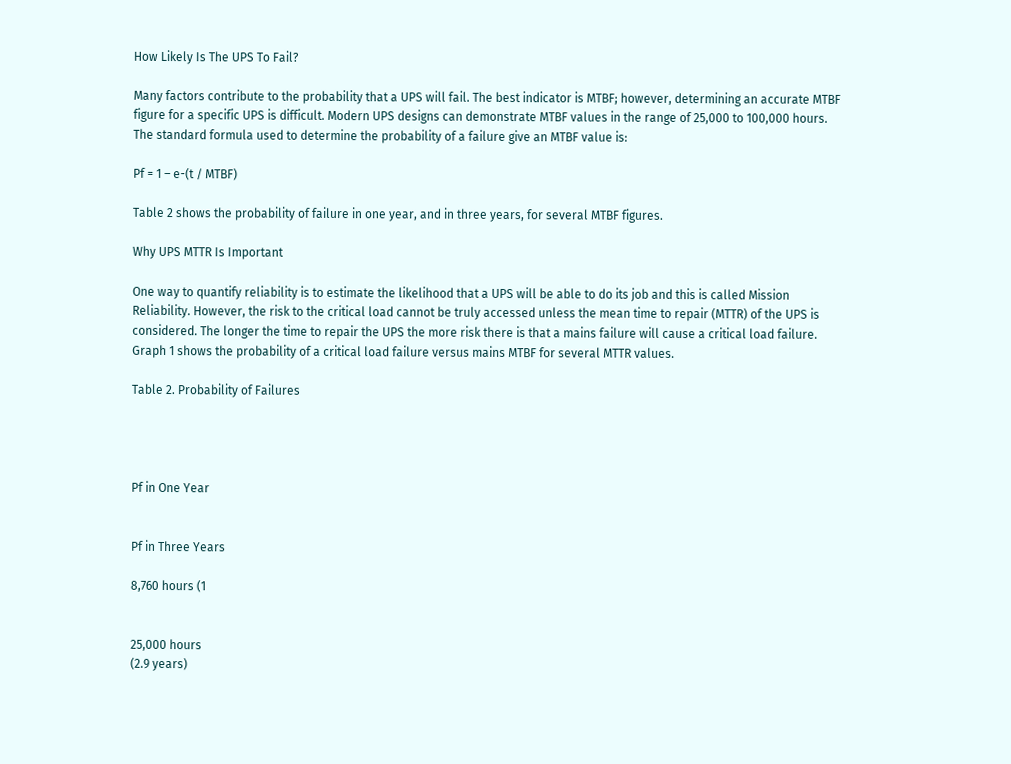How Likely Is The UPS To Fail?

Many factors contribute to the probability that a UPS will fail. The best indicator is MTBF; however, determining an accurate MTBF figure for a specific UPS is difficult. Modern UPS designs can demonstrate MTBF values in the range of 25,000 to 100,000 hours. The standard formula used to determine the probability of a failure give an MTBF value is:

Pf = 1 – e-(t / MTBF)

Table 2 shows the probability of failure in one year, and in three years, for several MTBF figures.

Why UPS MTTR Is Important

One way to quantify reliability is to estimate the likelihood that a UPS will be able to do its job and this is called Mission Reliability. However, the risk to the critical load cannot be truly accessed unless the mean time to repair (MTTR) of the UPS is considered. The longer the time to repair the UPS the more risk there is that a mains failure will cause a critical load failure. Graph 1 shows the probability of a critical load failure versus mains MTBF for several MTTR values.

Table 2. Probability of Failures




Pf in One Year


Pf in Three Years

8,760 hours (1


25,000 hours
(2.9 years)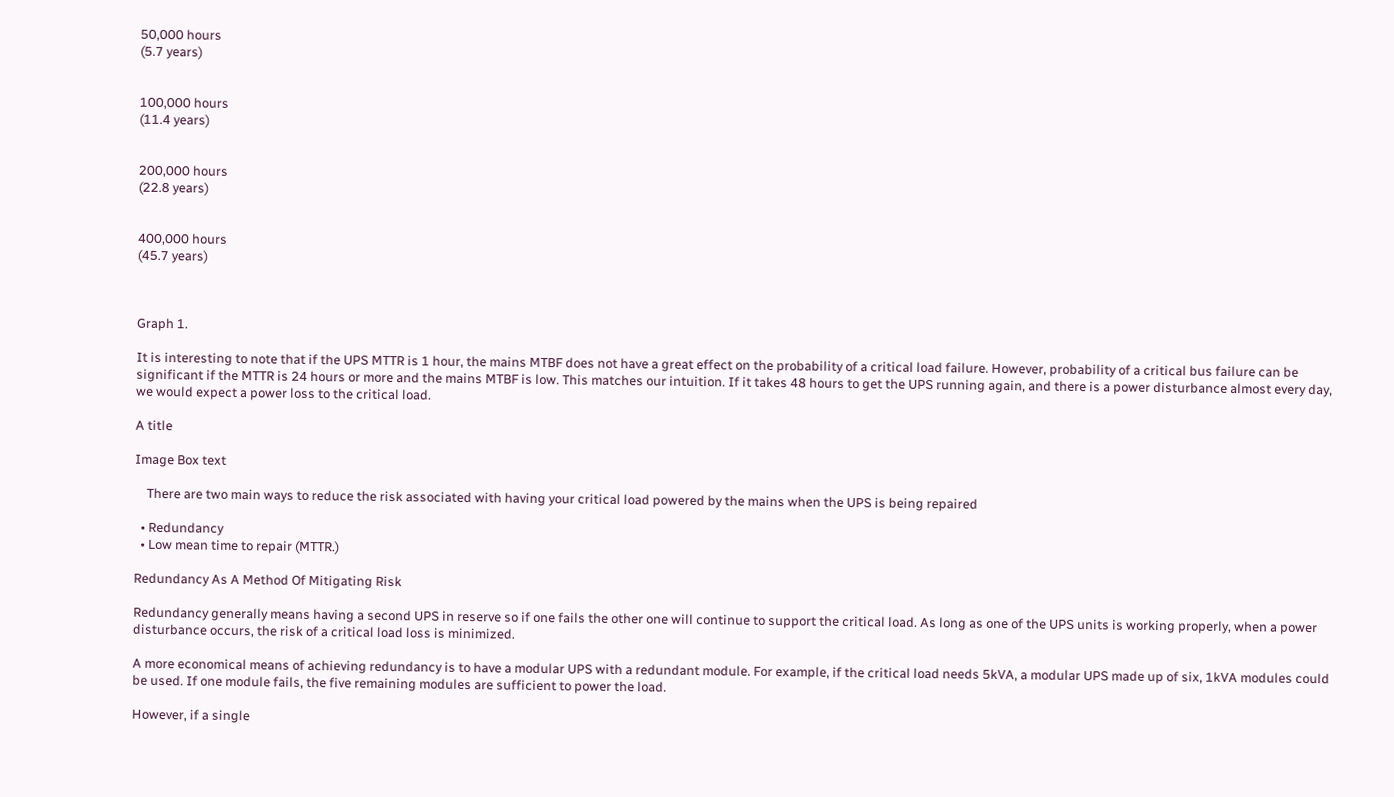50,000 hours
(5.7 years)


100,000 hours
(11.4 years)


200,000 hours
(22.8 years)


400,000 hours
(45.7 years)



Graph 1.

It is interesting to note that if the UPS MTTR is 1 hour, the mains MTBF does not have a great effect on the probability of a critical load failure. However, probability of a critical bus failure can be significant if the MTTR is 24 hours or more and the mains MTBF is low. This matches our intuition. If it takes 48 hours to get the UPS running again, and there is a power disturbance almost every day, we would expect a power loss to the critical load.

A title

Image Box text

    There are two main ways to reduce the risk associated with having your critical load powered by the mains when the UPS is being repaired

  • Redundancy
  • Low mean time to repair (MTTR.)

Redundancy As A Method Of Mitigating Risk

Redundancy generally means having a second UPS in reserve so if one fails the other one will continue to support the critical load. As long as one of the UPS units is working properly, when a power disturbance occurs, the risk of a critical load loss is minimized.

A more economical means of achieving redundancy is to have a modular UPS with a redundant module. For example, if the critical load needs 5kVA, a modular UPS made up of six, 1kVA modules could be used. If one module fails, the five remaining modules are sufficient to power the load.

However, if a single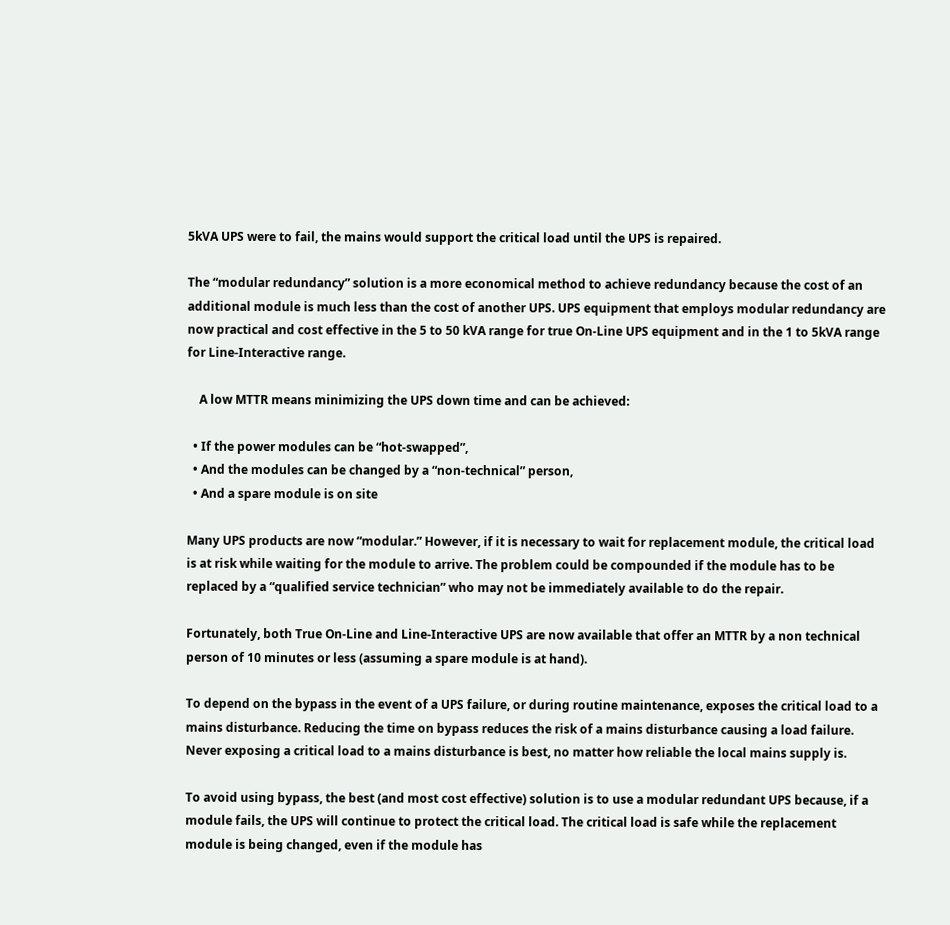5kVA UPS were to fail, the mains would support the critical load until the UPS is repaired.

The “modular redundancy” solution is a more economical method to achieve redundancy because the cost of an additional module is much less than the cost of another UPS. UPS equipment that employs modular redundancy are now practical and cost effective in the 5 to 50 kVA range for true On-Line UPS equipment and in the 1 to 5kVA range for Line-Interactive range.

    A low MTTR means minimizing the UPS down time and can be achieved:

  • If the power modules can be “hot-swapped”,
  • And the modules can be changed by a “non-technical” person,
  • And a spare module is on site

Many UPS products are now “modular.” However, if it is necessary to wait for replacement module, the critical load is at risk while waiting for the module to arrive. The problem could be compounded if the module has to be replaced by a “qualified service technician” who may not be immediately available to do the repair.

Fortunately, both True On-Line and Line-Interactive UPS are now available that offer an MTTR by a non technical person of 10 minutes or less (assuming a spare module is at hand).

To depend on the bypass in the event of a UPS failure, or during routine maintenance, exposes the critical load to a mains disturbance. Reducing the time on bypass reduces the risk of a mains disturbance causing a load failure. Never exposing a critical load to a mains disturbance is best, no matter how reliable the local mains supply is.

To avoid using bypass, the best (and most cost effective) solution is to use a modular redundant UPS because, if a module fails, the UPS will continue to protect the critical load. The critical load is safe while the replacement module is being changed, even if the module has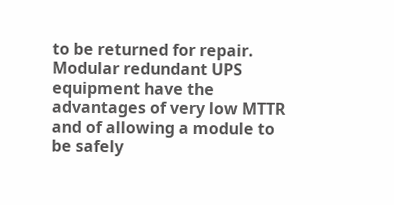to be returned for repair. Modular redundant UPS equipment have the advantages of very low MTTR and of allowing a module to be safely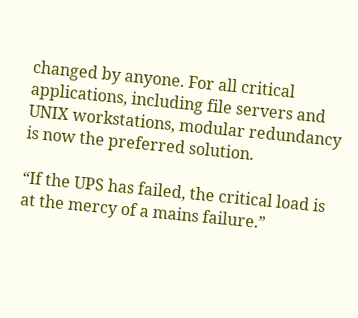changed by anyone. For all critical applications, including file servers and UNIX workstations, modular redundancy is now the preferred solution.

“If the UPS has failed, the critical load is at the mercy of a mains failure.”